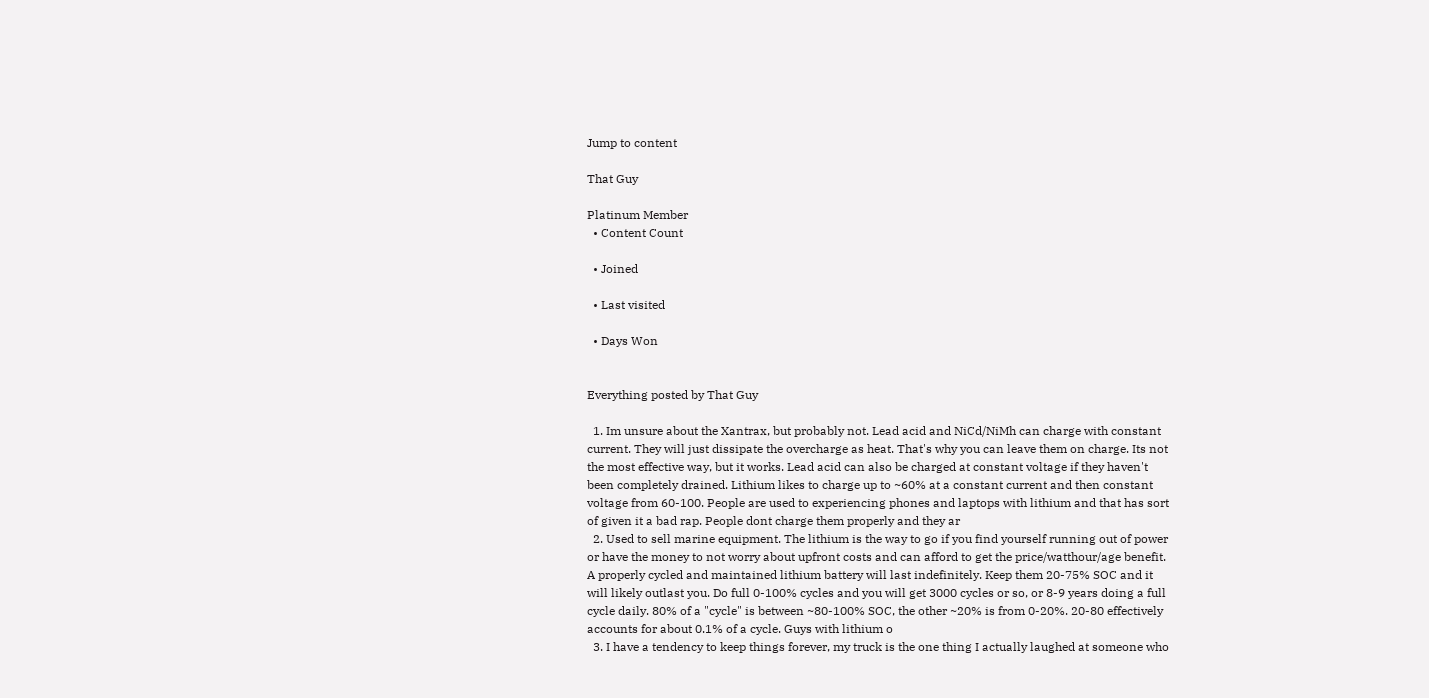Jump to content

That Guy

Platinum Member
  • Content Count

  • Joined

  • Last visited

  • Days Won


Everything posted by That Guy

  1. Im unsure about the Xantrax, but probably not. Lead acid and NiCd/NiMh can charge with constant current. They will just dissipate the overcharge as heat. That's why you can leave them on charge. Its not the most effective way, but it works. Lead acid can also be charged at constant voltage if they haven't been completely drained. Lithium likes to charge up to ~60% at a constant current and then constant voltage from 60-100. People are used to experiencing phones and laptops with lithium and that has sort of given it a bad rap. People dont charge them properly and they ar
  2. Used to sell marine equipment. The lithium is the way to go if you find yourself running out of power or have the money to not worry about upfront costs and can afford to get the price/watthour/age benefit. A properly cycled and maintained lithium battery will last indefinitely. Keep them 20-75% SOC and it will likely outlast you. Do full 0-100% cycles and you will get 3000 cycles or so, or 8-9 years doing a full cycle daily. 80% of a "cycle" is between ~80-100% SOC, the other ~20% is from 0-20%. 20-80 effectively accounts for about 0.1% of a cycle. Guys with lithium o
  3. I have a tendency to keep things forever, my truck is the one thing I actually laughed at someone who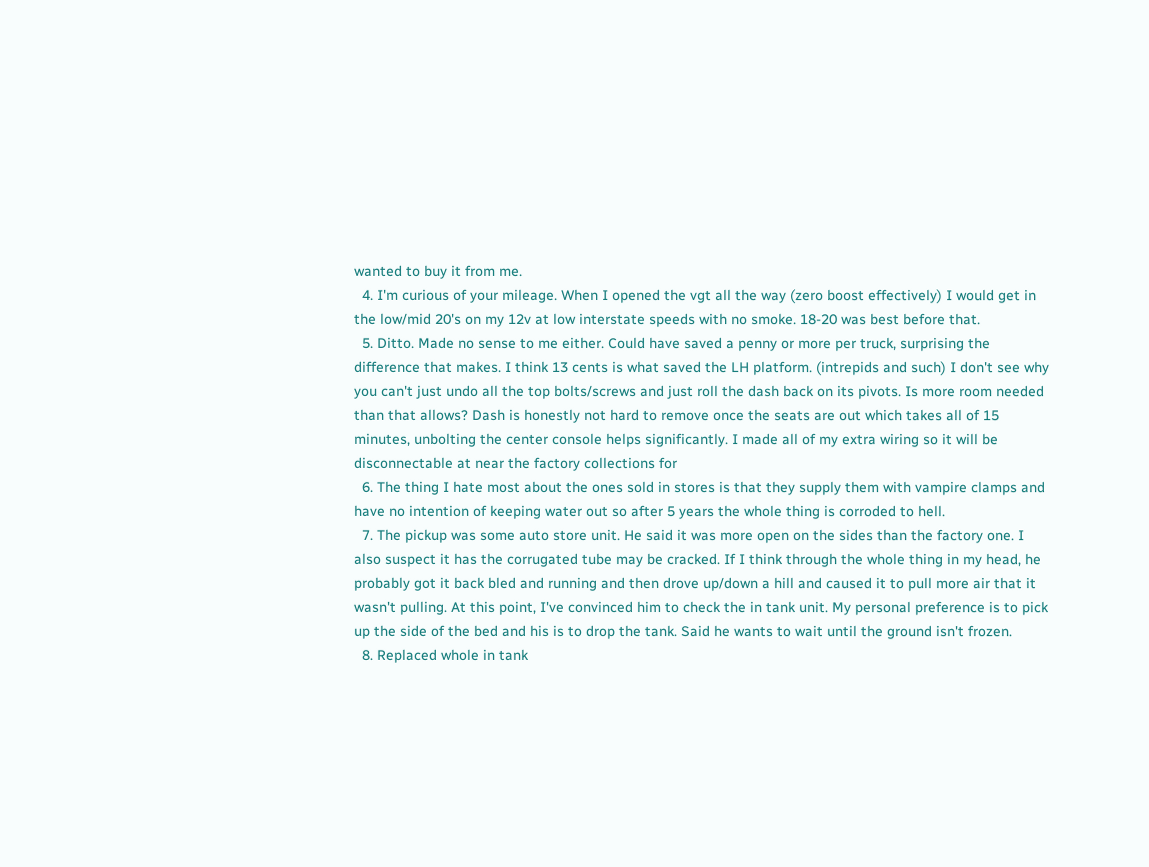wanted to buy it from me.
  4. I'm curious of your mileage. When I opened the vgt all the way (zero boost effectively) I would get in the low/mid 20's on my 12v at low interstate speeds with no smoke. 18-20 was best before that.
  5. Ditto. Made no sense to me either. Could have saved a penny or more per truck, surprising the difference that makes. I think 13 cents is what saved the LH platform. (intrepids and such) I don't see why you can't just undo all the top bolts/screws and just roll the dash back on its pivots. Is more room needed than that allows? Dash is honestly not hard to remove once the seats are out which takes all of 15 minutes, unbolting the center console helps significantly. I made all of my extra wiring so it will be disconnectable at near the factory collections for
  6. The thing I hate most about the ones sold in stores is that they supply them with vampire clamps and have no intention of keeping water out so after 5 years the whole thing is corroded to hell.
  7. The pickup was some auto store unit. He said it was more open on the sides than the factory one. I also suspect it has the corrugated tube may be cracked. If I think through the whole thing in my head, he probably got it back bled and running and then drove up/down a hill and caused it to pull more air that it wasn't pulling. At this point, I've convinced him to check the in tank unit. My personal preference is to pick up the side of the bed and his is to drop the tank. Said he wants to wait until the ground isn't frozen.
  8. Replaced whole in tank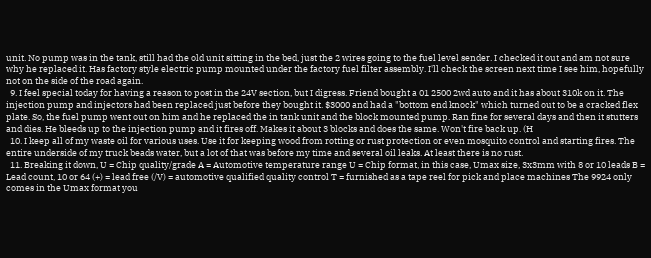unit. No pump was in the tank, still had the old unit sitting in the bed, just the 2 wires going to the fuel level sender. I checked it out and am not sure why he replaced it. Has factory style electric pump mounted under the factory fuel filter assembly. I'll check the screen next time I see him, hopefully not on the side of the road again.
  9. I feel special today for having a reason to post in the 24V section, but I digress. Friend bought a 01 2500 2wd auto and it has about 310k on it. The injection pump and injectors had been replaced just before they bought it. $3000 and had a "bottom end knock" which turned out to be a cracked flex plate. So, the fuel pump went out on him and he replaced the in tank unit and the block mounted pump. Ran fine for several days and then it stutters and dies. He bleeds up to the injection pump and it fires off. Makes it about 3 blocks and does the same. Won't fire back up. (H
  10. I keep all of my waste oil for various uses. Use it for keeping wood from rotting or rust protection or even mosquito control and starting fires. The entire underside of my truck beads water, but a lot of that was before my time and several oil leaks. At least there is no rust.
  11. Breaking it down, U = Chip quality/grade A = Automotive temperature range U = Chip format, in this case, Umax size, 3x3mm with 8 or 10 leads B = Lead count, 10 or 64 (+) = lead free (/V) = automotive qualified quality control T = furnished as a tape reel for pick and place machines The 9924 only comes in the Umax format you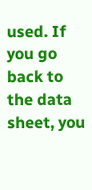used. If you go back to the data sheet, you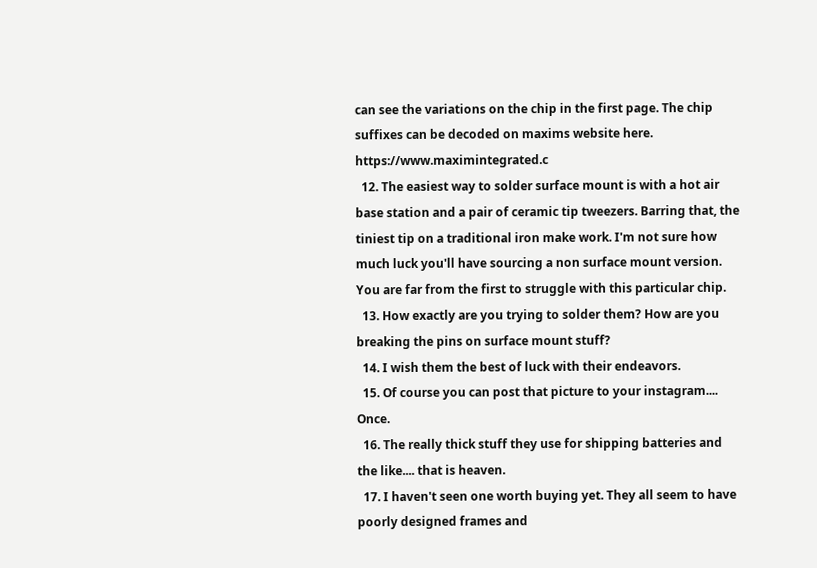can see the variations on the chip in the first page. The chip suffixes can be decoded on maxims website here. https://www.maximintegrated.c
  12. The easiest way to solder surface mount is with a hot air base station and a pair of ceramic tip tweezers. Barring that, the tiniest tip on a traditional iron make work. I'm not sure how much luck you'll have sourcing a non surface mount version. You are far from the first to struggle with this particular chip.
  13. How exactly are you trying to solder them? How are you breaking the pins on surface mount stuff?
  14. I wish them the best of luck with their endeavors.
  15. Of course you can post that picture to your instagram.... Once.
  16. The really thick stuff they use for shipping batteries and the like.... that is heaven.
  17. I haven't seen one worth buying yet. They all seem to have poorly designed frames and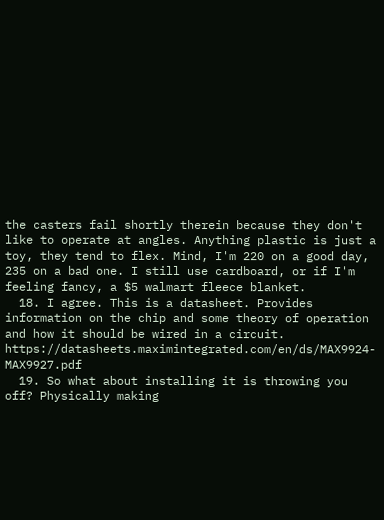the casters fail shortly therein because they don't like to operate at angles. Anything plastic is just a toy, they tend to flex. Mind, I'm 220 on a good day, 235 on a bad one. I still use cardboard, or if I'm feeling fancy, a $5 walmart fleece blanket.
  18. I agree. This is a datasheet. Provides information on the chip and some theory of operation and how it should be wired in a circuit. https://datasheets.maximintegrated.com/en/ds/MAX9924-MAX9927.pdf
  19. So what about installing it is throwing you off? Physically making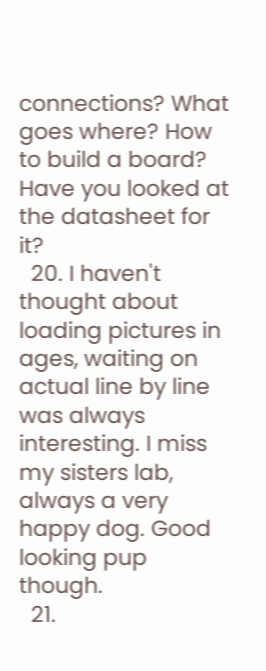connections? What goes where? How to build a board? Have you looked at the datasheet for it?
  20. I haven't thought about loading pictures in ages, waiting on actual line by line was always interesting. I miss my sisters lab, always a very happy dog. Good looking pup though.
  21.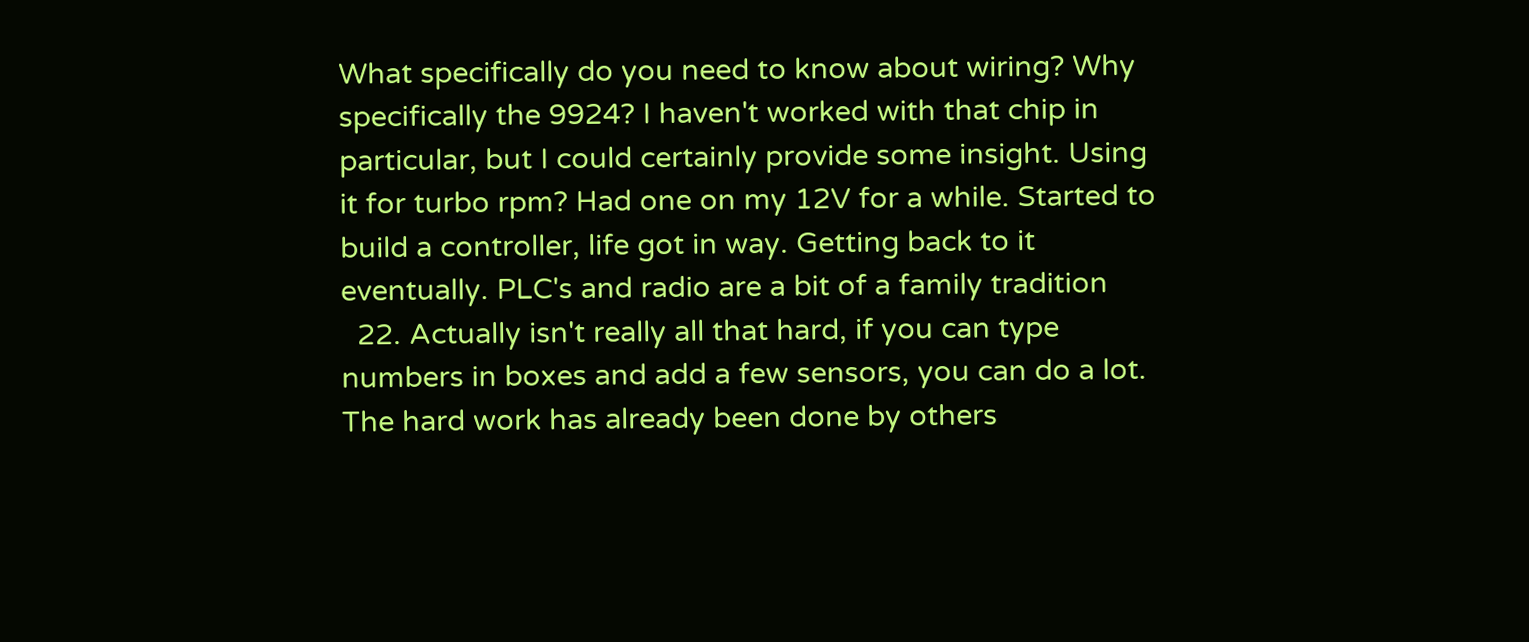What specifically do you need to know about wiring? Why specifically the 9924? I haven't worked with that chip in particular, but I could certainly provide some insight. Using it for turbo rpm? Had one on my 12V for a while. Started to build a controller, life got in way. Getting back to it eventually. PLC's and radio are a bit of a family tradition
  22. Actually isn't really all that hard, if you can type numbers in boxes and add a few sensors, you can do a lot. The hard work has already been done by others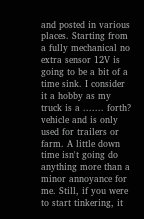and posted in various places. Starting from a fully mechanical no extra sensor 12V is going to be a bit of a time sink. I consider it a hobby as my truck is a ....... forth? vehicle and is only used for trailers or farm. A little down time isn't going do anything more than a minor annoyance for me. Still, if you were to start tinkering, it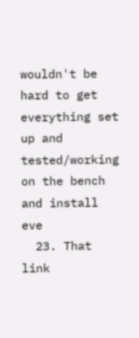wouldn't be hard to get everything set up and tested/working on the bench and install eve
  23. That link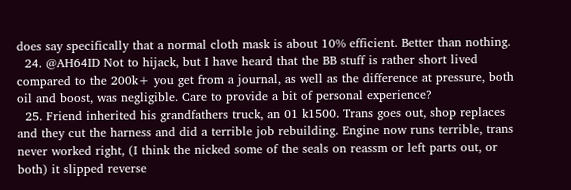does say specifically that a normal cloth mask is about 10% efficient. Better than nothing.
  24. @AH64ID Not to hijack, but I have heard that the BB stuff is rather short lived compared to the 200k+ you get from a journal, as well as the difference at pressure, both oil and boost, was negligible. Care to provide a bit of personal experience?
  25. Friend inherited his grandfathers truck, an 01 k1500. Trans goes out, shop replaces and they cut the harness and did a terrible job rebuilding. Engine now runs terrible, trans never worked right, (I think the nicked some of the seals on reassm or left parts out, or both) it slipped reverse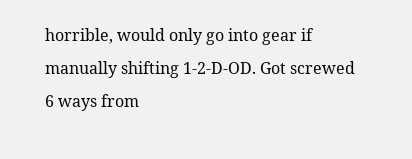horrible, would only go into gear if manually shifting 1-2-D-OD. Got screwed 6 ways from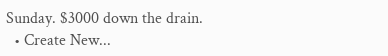Sunday. $3000 down the drain.
  • Create New...